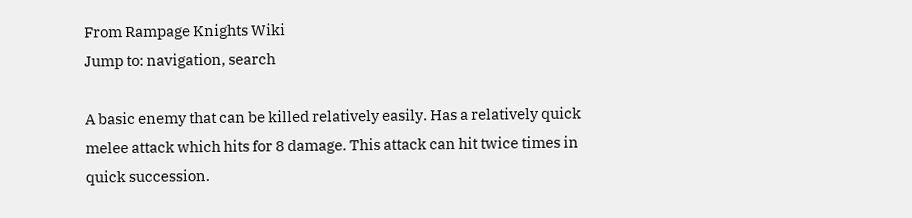From Rampage Knights Wiki
Jump to: navigation, search

A basic enemy that can be killed relatively easily. Has a relatively quick melee attack which hits for 8 damage. This attack can hit twice times in quick succession.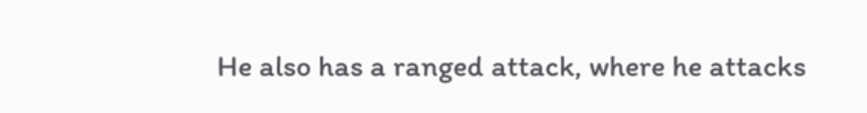He also has a ranged attack, where he attacks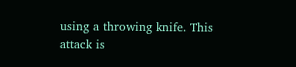using a throwing knife. This attack is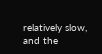relatively slow, and the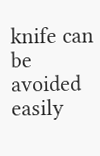knife can be avoided easily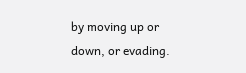by moving up or down, or evading.